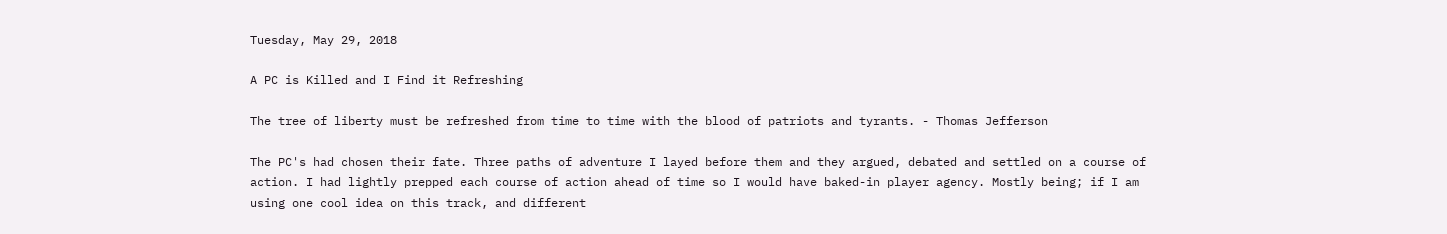Tuesday, May 29, 2018

A PC is Killed and I Find it Refreshing

The tree of liberty must be refreshed from time to time with the blood of patriots and tyrants. - Thomas Jefferson

The PC's had chosen their fate. Three paths of adventure I layed before them and they argued, debated and settled on a course of action. I had lightly prepped each course of action ahead of time so I would have baked-in player agency. Mostly being; if I am using one cool idea on this track, and different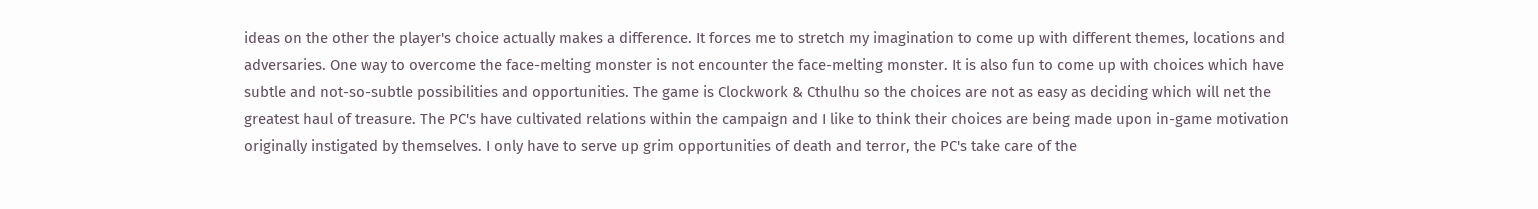ideas on the other the player's choice actually makes a difference. It forces me to stretch my imagination to come up with different themes, locations and adversaries. One way to overcome the face-melting monster is not encounter the face-melting monster. It is also fun to come up with choices which have subtle and not-so-subtle possibilities and opportunities. The game is Clockwork & Cthulhu so the choices are not as easy as deciding which will net the greatest haul of treasure. The PC's have cultivated relations within the campaign and I like to think their choices are being made upon in-game motivation originally instigated by themselves. I only have to serve up grim opportunities of death and terror, the PC's take care of the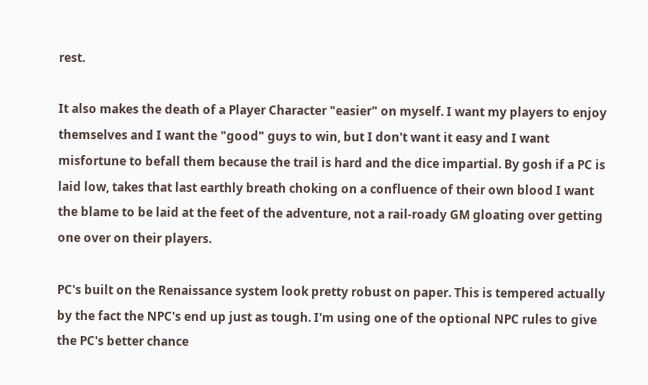rest.

It also makes the death of a Player Character "easier" on myself. I want my players to enjoy themselves and I want the "good" guys to win, but I don't want it easy and I want misfortune to befall them because the trail is hard and the dice impartial. By gosh if a PC is laid low, takes that last earthly breath choking on a confluence of their own blood I want the blame to be laid at the feet of the adventure, not a rail-roady GM gloating over getting one over on their players.

PC's built on the Renaissance system look pretty robust on paper. This is tempered actually by the fact the NPC's end up just as tough. I'm using one of the optional NPC rules to give the PC's better chance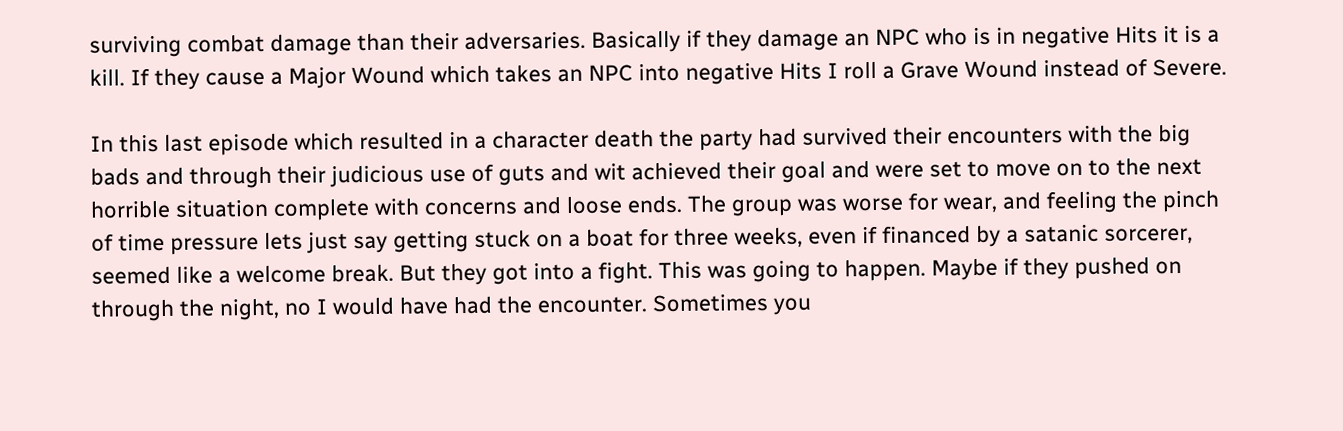surviving combat damage than their adversaries. Basically if they damage an NPC who is in negative Hits it is a kill. If they cause a Major Wound which takes an NPC into negative Hits I roll a Grave Wound instead of Severe.

In this last episode which resulted in a character death the party had survived their encounters with the big bads and through their judicious use of guts and wit achieved their goal and were set to move on to the next horrible situation complete with concerns and loose ends. The group was worse for wear, and feeling the pinch of time pressure lets just say getting stuck on a boat for three weeks, even if financed by a satanic sorcerer, seemed like a welcome break. But they got into a fight. This was going to happen. Maybe if they pushed on through the night, no I would have had the encounter. Sometimes you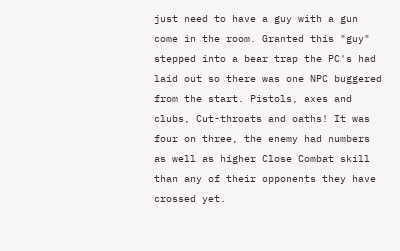just need to have a guy with a gun come in the room. Granted this "guy" stepped into a bear trap the PC's had laid out so there was one NPC buggered from the start. Pistols, axes and clubs, Cut-throats and oaths! It was four on three, the enemy had numbers as well as higher Close Combat skill than any of their opponents they have crossed yet.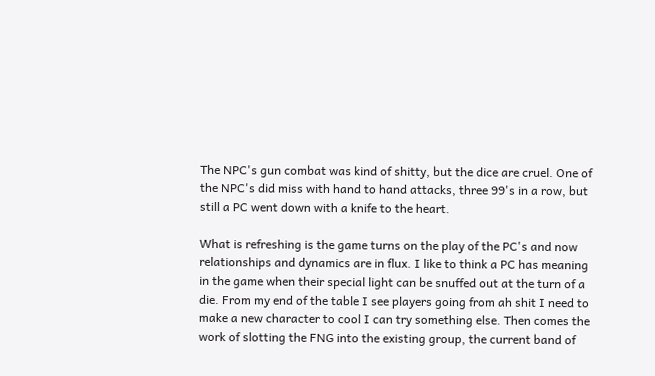The NPC's gun combat was kind of shitty, but the dice are cruel. One of the NPC's did miss with hand to hand attacks, three 99's in a row, but still a PC went down with a knife to the heart.

What is refreshing is the game turns on the play of the PC's and now relationships and dynamics are in flux. I like to think a PC has meaning in the game when their special light can be snuffed out at the turn of a die. From my end of the table I see players going from ah shit I need to make a new character to cool I can try something else. Then comes the work of slotting the FNG into the existing group, the current band of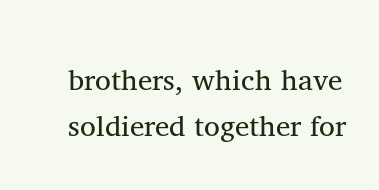brothers, which have soldiered together for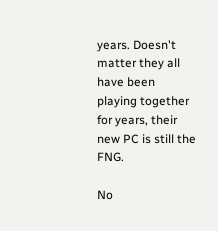years. Doesn't matter they all have been playing together for years, their new PC is still the FNG.

No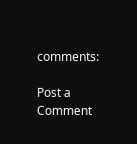comments:

Post a Comment